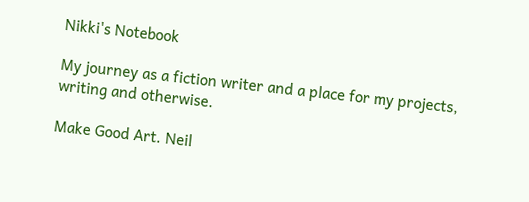Nikki's Notebook

My journey as a fiction writer and a place for my projects, writing and otherwise.

Make Good Art. Neil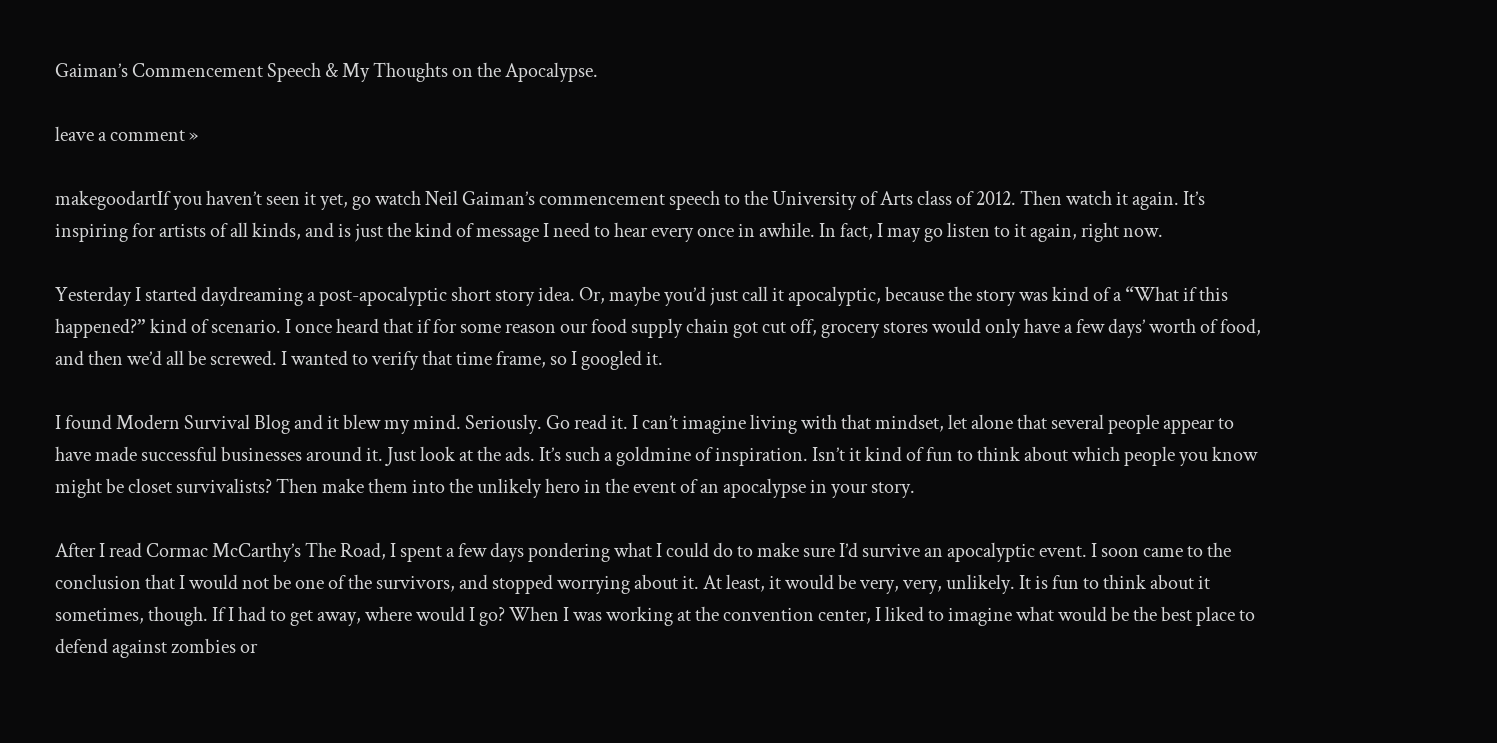Gaiman’s Commencement Speech & My Thoughts on the Apocalypse.

leave a comment »

makegoodartIf you haven’t seen it yet, go watch Neil Gaiman’s commencement speech to the University of Arts class of 2012. Then watch it again. It’s inspiring for artists of all kinds, and is just the kind of message I need to hear every once in awhile. In fact, I may go listen to it again, right now.

Yesterday I started daydreaming a post-apocalyptic short story idea. Or, maybe you’d just call it apocalyptic, because the story was kind of a “What if this happened?” kind of scenario. I once heard that if for some reason our food supply chain got cut off, grocery stores would only have a few days’ worth of food, and then we’d all be screwed. I wanted to verify that time frame, so I googled it.

I found Modern Survival Blog and it blew my mind. Seriously. Go read it. I can’t imagine living with that mindset, let alone that several people appear to have made successful businesses around it. Just look at the ads. It’s such a goldmine of inspiration. Isn’t it kind of fun to think about which people you know might be closet survivalists? Then make them into the unlikely hero in the event of an apocalypse in your story.

After I read Cormac McCarthy’s The Road, I spent a few days pondering what I could do to make sure I’d survive an apocalyptic event. I soon came to the conclusion that I would not be one of the survivors, and stopped worrying about it. At least, it would be very, very, unlikely. It is fun to think about it sometimes, though. If I had to get away, where would I go? When I was working at the convention center, I liked to imagine what would be the best place to defend against zombies or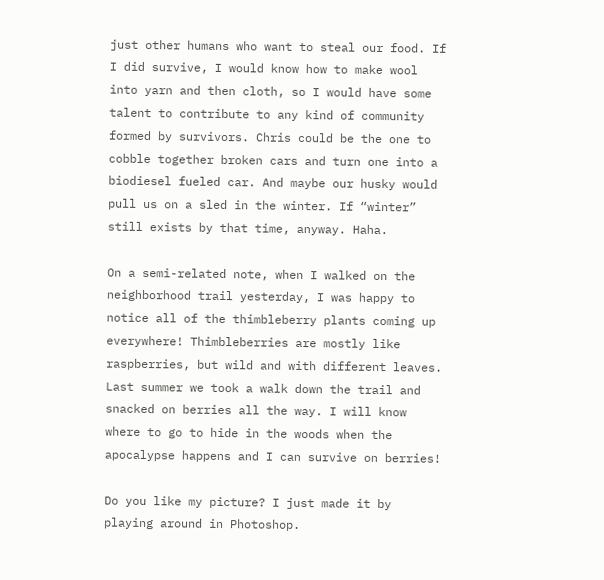just other humans who want to steal our food. If I did survive, I would know how to make wool into yarn and then cloth, so I would have some talent to contribute to any kind of community formed by survivors. Chris could be the one to cobble together broken cars and turn one into a biodiesel fueled car. And maybe our husky would pull us on a sled in the winter. If “winter” still exists by that time, anyway. Haha.

On a semi-related note, when I walked on the neighborhood trail yesterday, I was happy to notice all of the thimbleberry plants coming up everywhere! Thimbleberries are mostly like raspberries, but wild and with different leaves. Last summer we took a walk down the trail and snacked on berries all the way. I will know where to go to hide in the woods when the apocalypse happens and I can survive on berries!

Do you like my picture? I just made it by playing around in Photoshop.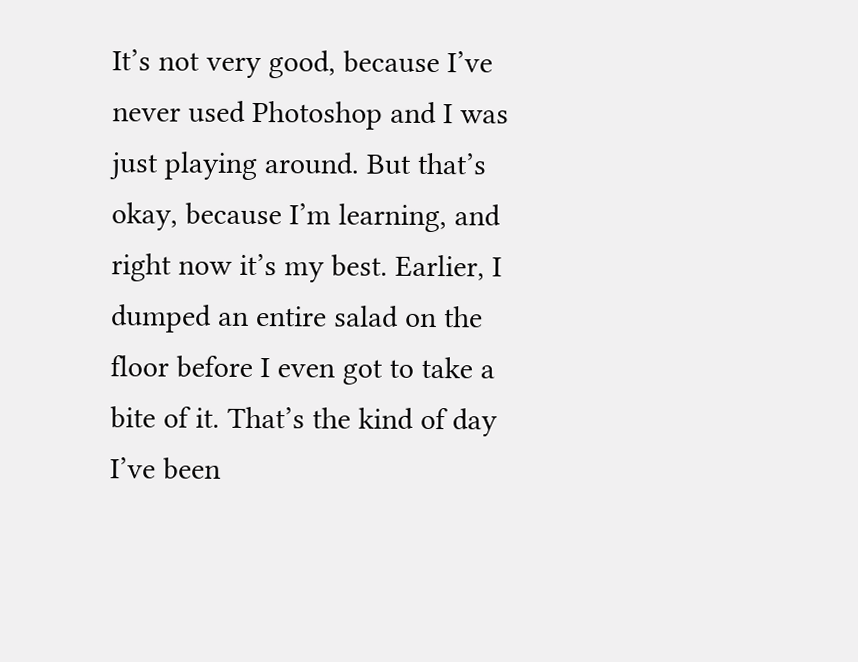It’s not very good, because I’ve never used Photoshop and I was just playing around. But that’s okay, because I’m learning, and right now it’s my best. Earlier, I dumped an entire salad on the floor before I even got to take a bite of it. That’s the kind of day I’ve been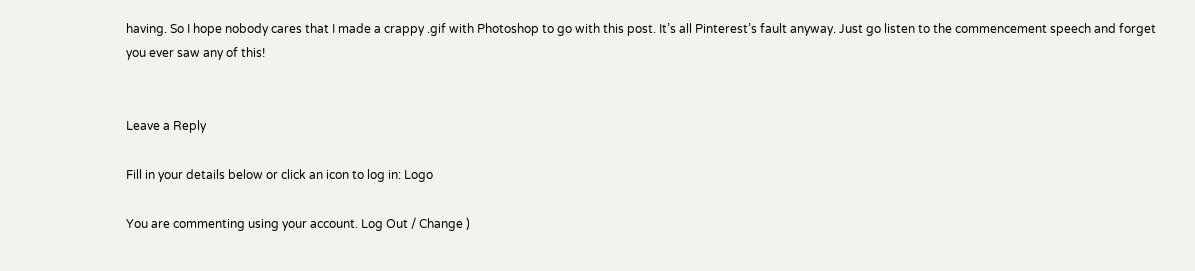having. So I hope nobody cares that I made a crappy .gif with Photoshop to go with this post. It’s all Pinterest’s fault anyway. Just go listen to the commencement speech and forget you ever saw any of this!


Leave a Reply

Fill in your details below or click an icon to log in: Logo

You are commenting using your account. Log Out / Change )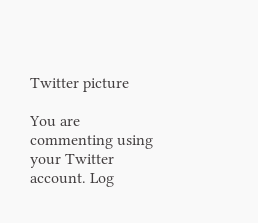Twitter picture

You are commenting using your Twitter account. Log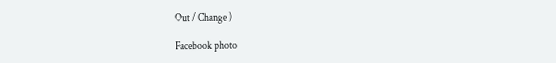Out / Change )

Facebook photo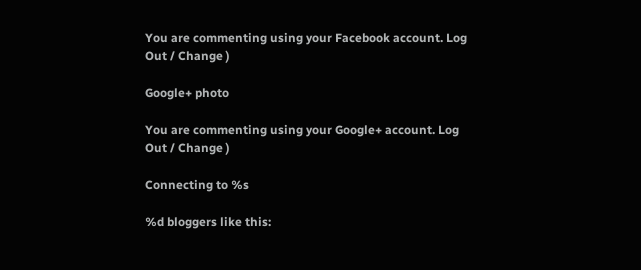You are commenting using your Facebook account. Log Out / Change )

Google+ photo

You are commenting using your Google+ account. Log Out / Change )

Connecting to %s

%d bloggers like this: